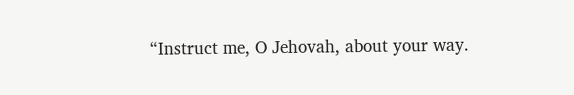“Instruct me, O Jehovah, about your way.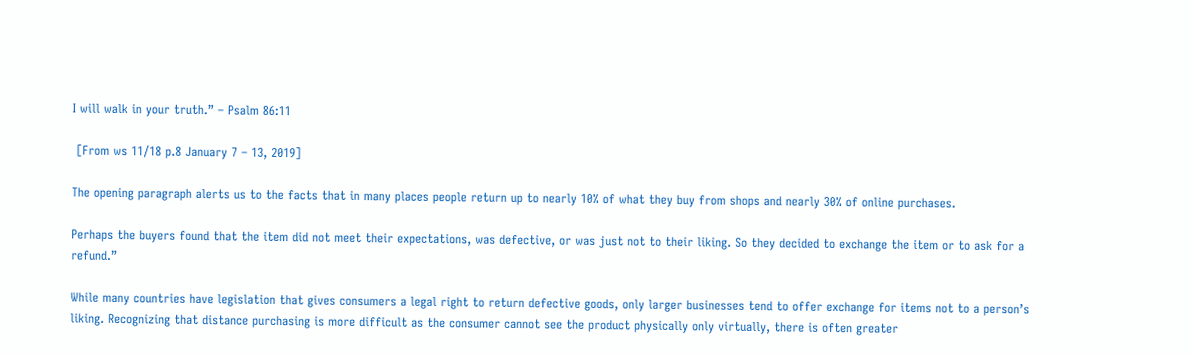I will walk in your truth.” – Psalm 86:11

 [From ws 11/18 p.8 January 7 – 13, 2019]

The opening paragraph alerts us to the facts that in many places people return up to nearly 10% of what they buy from shops and nearly 30% of online purchases.

Perhaps the buyers found that the item did not meet their expectations, was defective, or was just not to their liking. So they decided to exchange the item or to ask for a refund.”

While many countries have legislation that gives consumers a legal right to return defective goods, only larger businesses tend to offer exchange for items not to a person’s liking. Recognizing that distance purchasing is more difficult as the consumer cannot see the product physically only virtually, there is often greater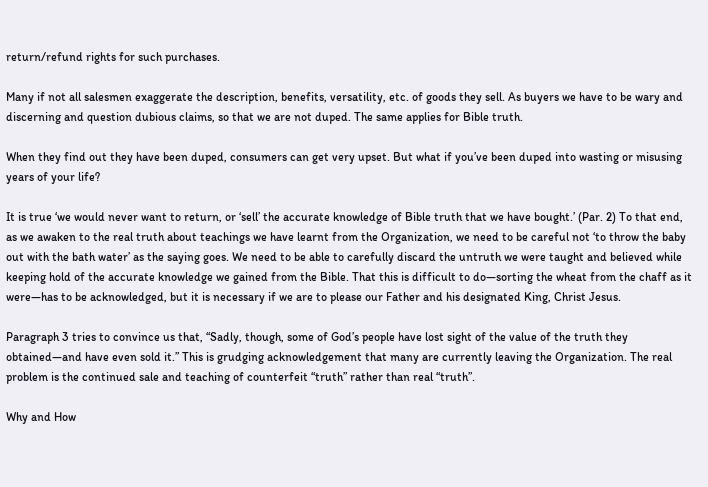return/refund rights for such purchases.

Many if not all salesmen exaggerate the description, benefits, versatility, etc. of goods they sell. As buyers we have to be wary and discerning and question dubious claims, so that we are not duped. The same applies for Bible truth.

When they find out they have been duped, consumers can get very upset. But what if you’ve been duped into wasting or misusing years of your life?

It is true ‘we would never want to return, or ‘sell’ the accurate knowledge of Bible truth that we have bought.’ (Par. 2) To that end, as we awaken to the real truth about teachings we have learnt from the Organization, we need to be careful not ‘to throw the baby out with the bath water’ as the saying goes. We need to be able to carefully discard the untruth we were taught and believed while keeping hold of the accurate knowledge we gained from the Bible. That this is difficult to do—sorting the wheat from the chaff as it were—has to be acknowledged, but it is necessary if we are to please our Father and his designated King, Christ Jesus.

Paragraph 3 tries to convince us that, “Sadly, though, some of God’s people have lost sight of the value of the truth they obtained—and have even sold it.” This is grudging acknowledgement that many are currently leaving the Organization. The real problem is the continued sale and teaching of counterfeit “truth” rather than real “truth”.

Why and How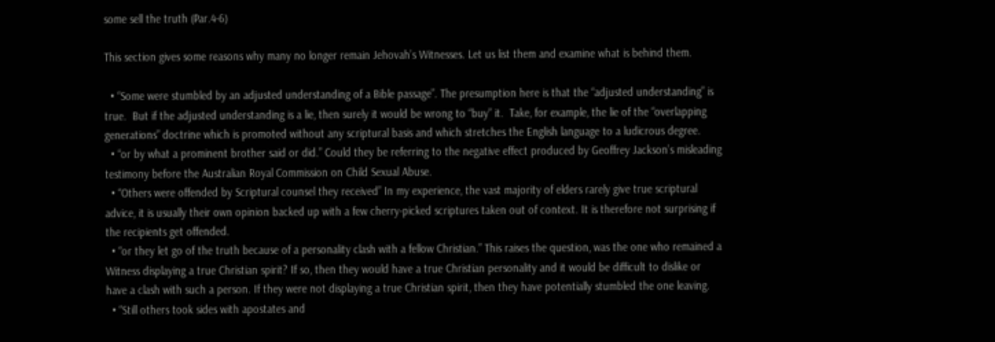some sell the truth (Par.4-6)

This section gives some reasons why many no longer remain Jehovah’s Witnesses. Let us list them and examine what is behind them.

  • “Some were stumbled by an adjusted understanding of a Bible passage”. The presumption here is that the “adjusted understanding” is true.  But if the adjusted understanding is a lie, then surely it would be wrong to “buy” it.  Take, for example, the lie of the “overlapping generations” doctrine which is promoted without any scriptural basis and which stretches the English language to a ludicrous degree.
  • “or by what a prominent brother said or did.” Could they be referring to the negative effect produced by Geoffrey Jackson’s misleading testimony before the Australian Royal Commission on Child Sexual Abuse.
  • “Others were offended by Scriptural counsel they received” In my experience, the vast majority of elders rarely give true scriptural advice, it is usually their own opinion backed up with a few cherry-picked scriptures taken out of context. It is therefore not surprising if the recipients get offended.
  • “or they let go of the truth because of a personality clash with a fellow Christian.” This raises the question, was the one who remained a Witness displaying a true Christian spirit? If so, then they would have a true Christian personality and it would be difficult to dislike or have a clash with such a person. If they were not displaying a true Christian spirit, then they have potentially stumbled the one leaving.
  • “Still others took sides with apostates and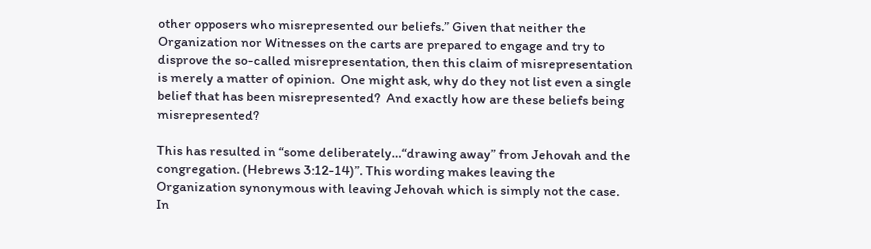other opposers who misrepresented our beliefs.” Given that neither the Organization nor Witnesses on the carts are prepared to engage and try to disprove the so-called misrepresentation, then this claim of misrepresentation is merely a matter of opinion.  One might ask, why do they not list even a single belief that has been misrepresented?  And exactly how are these beliefs being misrepresented?

This has resulted in “some deliberately…“drawing away” from Jehovah and the congregation. (Hebrews 3:12-14)”. This wording makes leaving the Organization synonymous with leaving Jehovah which is simply not the case.  In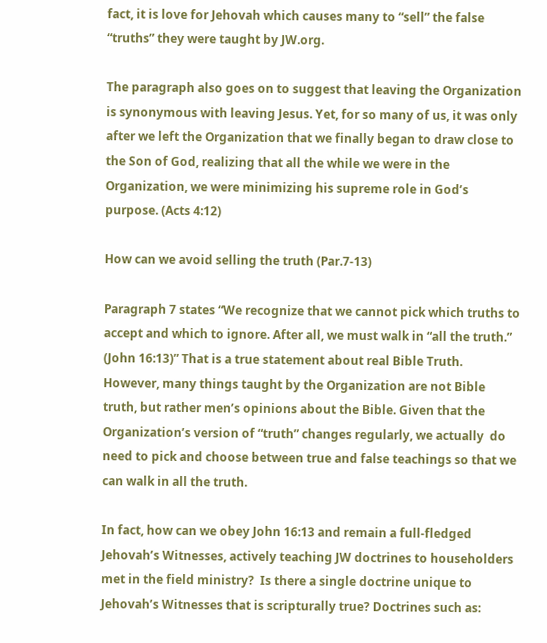fact, it is love for Jehovah which causes many to “sell” the false “truths” they were taught by JW.org.

The paragraph also goes on to suggest that leaving the Organization is synonymous with leaving Jesus. Yet, for so many of us, it was only after we left the Organization that we finally began to draw close to the Son of God, realizing that all the while we were in the Organization, we were minimizing his supreme role in God’s purpose. (Acts 4:12)

How can we avoid selling the truth (Par.7-13)

Paragraph 7 states “We recognize that we cannot pick which truths to accept and which to ignore. After all, we must walk in “all the truth.” (John 16:13)” That is a true statement about real Bible Truth. However, many things taught by the Organization are not Bible truth, but rather men’s opinions about the Bible. Given that the Organization’s version of “truth” changes regularly, we actually  do need to pick and choose between true and false teachings so that we can walk in all the truth.

In fact, how can we obey John 16:13 and remain a full-fledged Jehovah’s Witnesses, actively teaching JW doctrines to householders met in the field ministry?  Is there a single doctrine unique to Jehovah’s Witnesses that is scripturally true? Doctrines such as: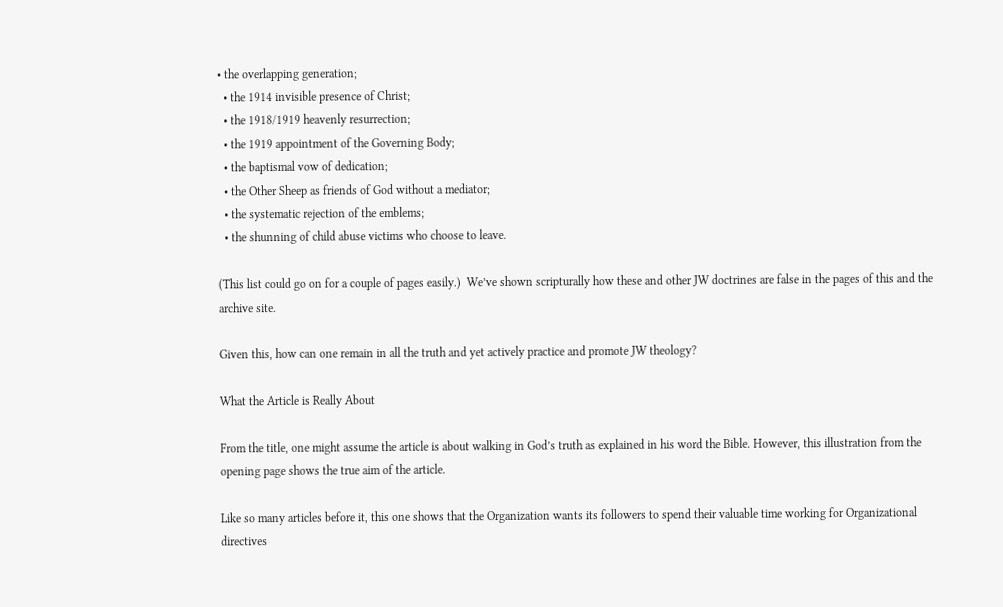• the overlapping generation;
  • the 1914 invisible presence of Christ;
  • the 1918/1919 heavenly resurrection;
  • the 1919 appointment of the Governing Body;
  • the baptismal vow of dedication;
  • the Other Sheep as friends of God without a mediator;
  • the systematic rejection of the emblems;
  • the shunning of child abuse victims who choose to leave.

(This list could go on for a couple of pages easily.)  We’ve shown scripturally how these and other JW doctrines are false in the pages of this and the archive site.

Given this, how can one remain in all the truth and yet actively practice and promote JW theology?

What the Article is Really About

From the title, one might assume the article is about walking in God’s truth as explained in his word the Bible. However, this illustration from the opening page shows the true aim of the article.

Like so many articles before it, this one shows that the Organization wants its followers to spend their valuable time working for Organizational directives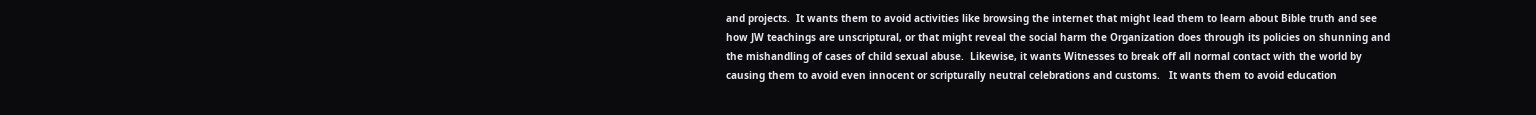and projects.  It wants them to avoid activities like browsing the internet that might lead them to learn about Bible truth and see how JW teachings are unscriptural, or that might reveal the social harm the Organization does through its policies on shunning and the mishandling of cases of child sexual abuse.  Likewise, it wants Witnesses to break off all normal contact with the world by causing them to avoid even innocent or scripturally neutral celebrations and customs.   It wants them to avoid education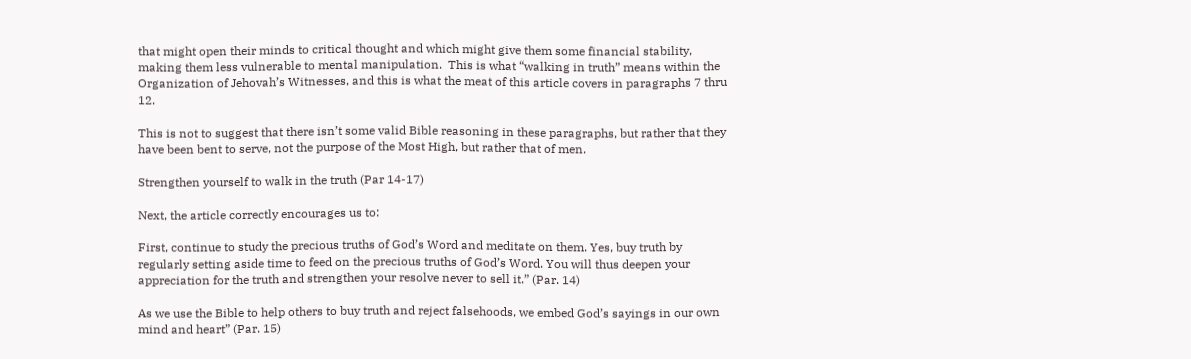that might open their minds to critical thought and which might give them some financial stability, making them less vulnerable to mental manipulation.  This is what “walking in truth” means within the Organization of Jehovah’s Witnesses, and this is what the meat of this article covers in paragraphs 7 thru 12.

This is not to suggest that there isn’t some valid Bible reasoning in these paragraphs, but rather that they have been bent to serve, not the purpose of the Most High, but rather that of men.

Strengthen yourself to walk in the truth (Par 14-17)

Next, the article correctly encourages us to:

First, continue to study the precious truths of God’s Word and meditate on them. Yes, buy truth by regularly setting aside time to feed on the precious truths of God’s Word. You will thus deepen your appreciation for the truth and strengthen your resolve never to sell it.” (Par. 14)

As we use the Bible to help others to buy truth and reject falsehoods, we embed God’s sayings in our own mind and heart” (Par. 15)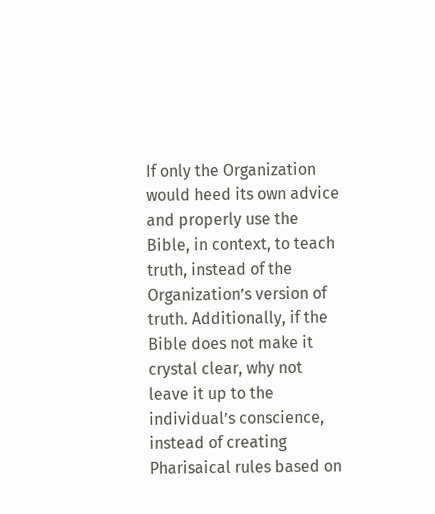If only the Organization would heed its own advice and properly use the Bible, in context, to teach truth, instead of the Organization’s version of truth. Additionally, if the Bible does not make it crystal clear, why not leave it up to the individual’s conscience, instead of creating Pharisaical rules based on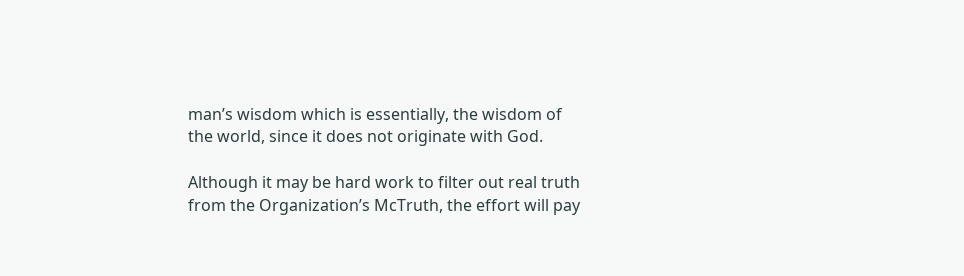man’s wisdom which is essentially, the wisdom of the world, since it does not originate with God.

Although it may be hard work to filter out real truth from the Organization’s McTruth, the effort will pay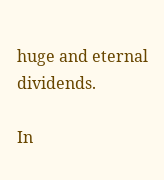huge and eternal dividends.

In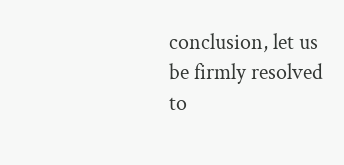conclusion, let us be firmly resolved to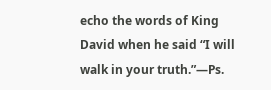echo the words of King David when he said “I will walk in your truth.”—Ps.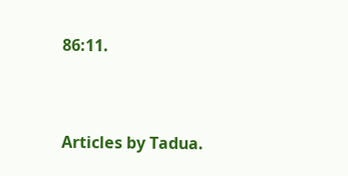86:11.



Articles by Tadua.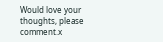Would love your thoughts, please comment.x